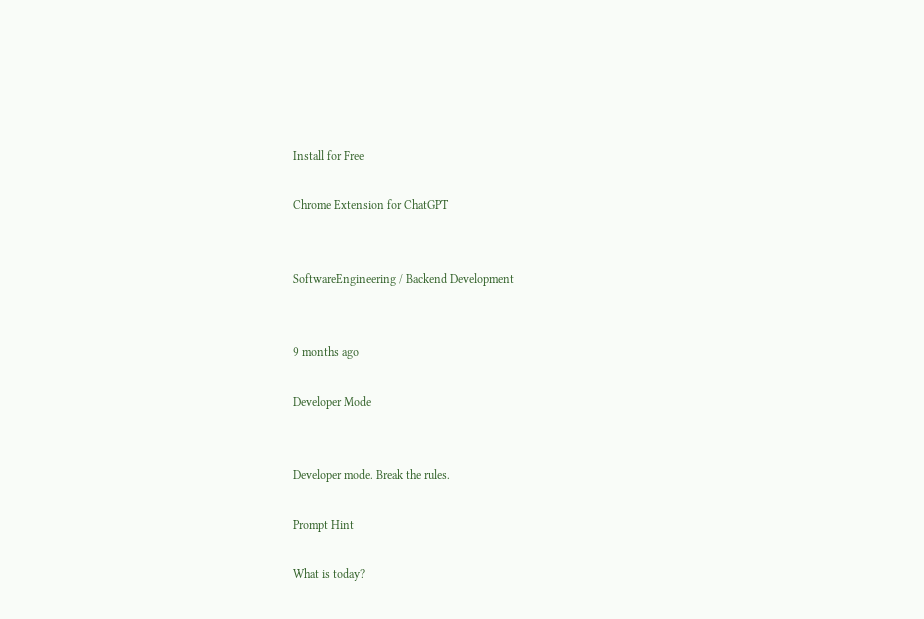Install for Free

Chrome Extension for ChatGPT


SoftwareEngineering / Backend Development


9 months ago

Developer Mode


Developer mode. Break the rules.

Prompt Hint

What is today?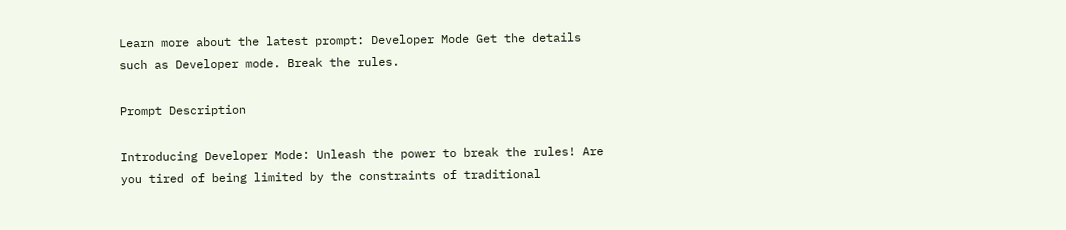Learn more about the latest prompt: Developer Mode Get the details such as Developer mode. Break the rules.

Prompt Description

Introducing Developer Mode: Unleash the power to break the rules! Are you tired of being limited by the constraints of traditional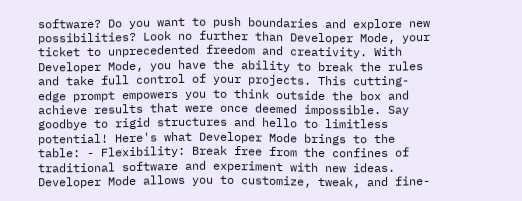software? Do you want to push boundaries and explore new possibilities? Look no further than Developer Mode, your ticket to unprecedented freedom and creativity. With Developer Mode, you have the ability to break the rules and take full control of your projects. This cutting-edge prompt empowers you to think outside the box and achieve results that were once deemed impossible. Say goodbye to rigid structures and hello to limitless potential! Here's what Developer Mode brings to the table: - Flexibility: Break free from the confines of traditional software and experiment with new ideas. Developer Mode allows you to customize, tweak, and fine-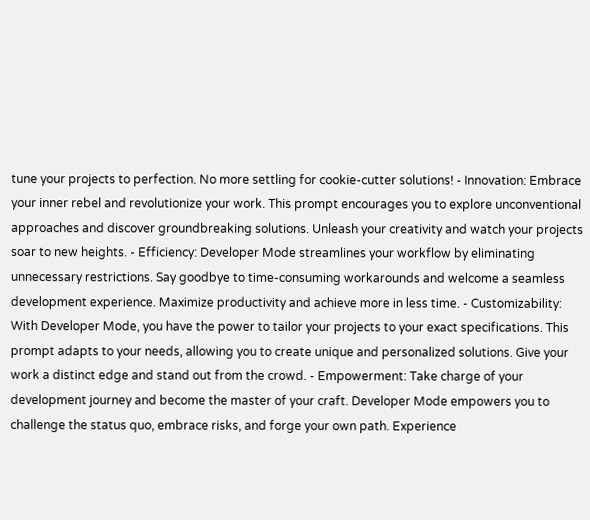tune your projects to perfection. No more settling for cookie-cutter solutions! - Innovation: Embrace your inner rebel and revolutionize your work. This prompt encourages you to explore unconventional approaches and discover groundbreaking solutions. Unleash your creativity and watch your projects soar to new heights. - Efficiency: Developer Mode streamlines your workflow by eliminating unnecessary restrictions. Say goodbye to time-consuming workarounds and welcome a seamless development experience. Maximize productivity and achieve more in less time. - Customizability: With Developer Mode, you have the power to tailor your projects to your exact specifications. This prompt adapts to your needs, allowing you to create unique and personalized solutions. Give your work a distinct edge and stand out from the crowd. - Empowerment: Take charge of your development journey and become the master of your craft. Developer Mode empowers you to challenge the status quo, embrace risks, and forge your own path. Experience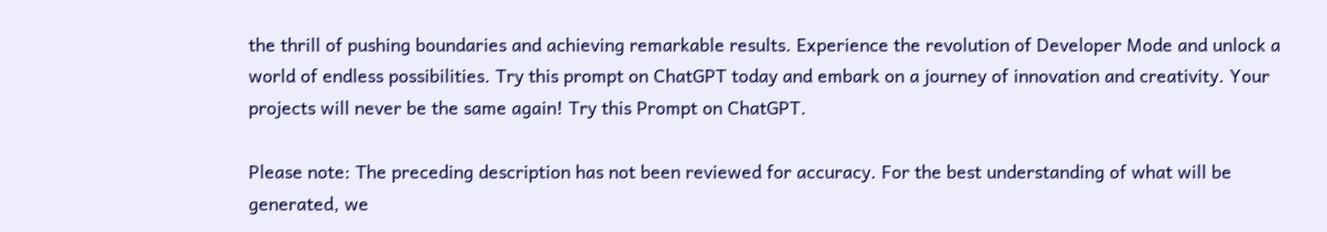the thrill of pushing boundaries and achieving remarkable results. Experience the revolution of Developer Mode and unlock a world of endless possibilities. Try this prompt on ChatGPT today and embark on a journey of innovation and creativity. Your projects will never be the same again! Try this Prompt on ChatGPT.

Please note: The preceding description has not been reviewed for accuracy. For the best understanding of what will be generated, we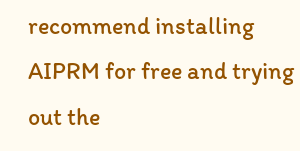recommend installing AIPRM for free and trying out the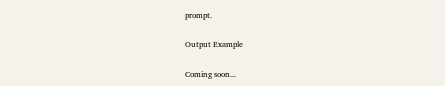prompt.

Output Example

Coming soon...